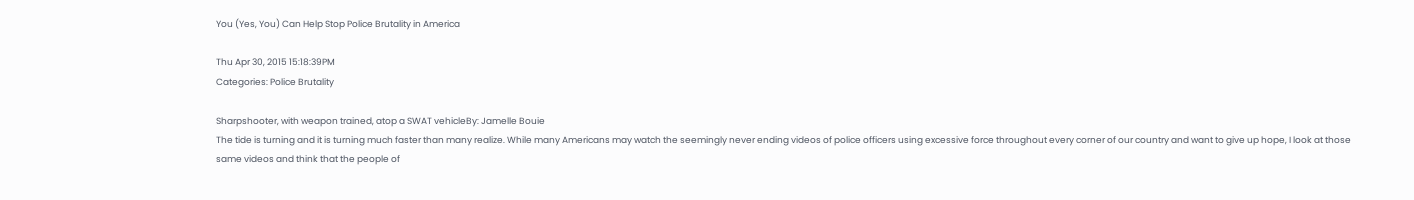You (Yes, You) Can Help Stop Police Brutality in America

Thu Apr 30, 2015 15:18:39PM
Categories: Police Brutality

Sharpshooter, with weapon trained, atop a SWAT vehicleBy: Jamelle Bouie
The tide is turning and it is turning much faster than many realize. While many Americans may watch the seemingly never ending videos of police officers using excessive force throughout every corner of our country and want to give up hope, I look at those same videos and think that the people of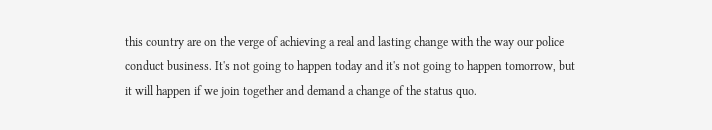this country are on the verge of achieving a real and lasting change with the way our police conduct business. It's not going to happen today and it's not going to happen tomorrow, but it will happen if we join together and demand a change of the status quo.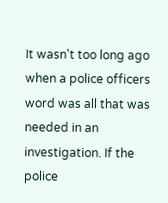It wasn't too long ago when a police officers word was all that was needed in an investigation. If the police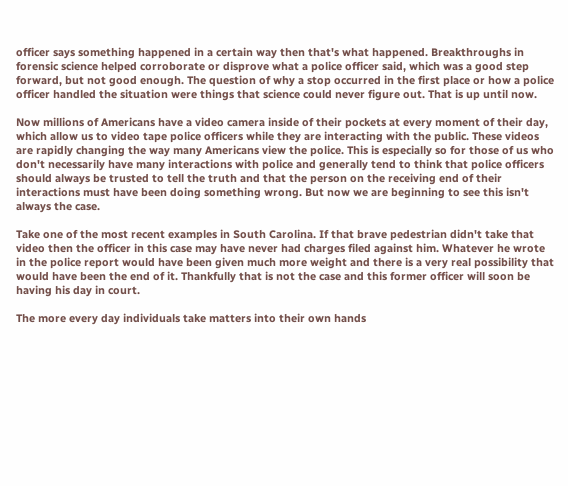officer says something happened in a certain way then that's what happened. Breakthroughs in forensic science helped corroborate or disprove what a police officer said, which was a good step forward, but not good enough. The question of why a stop occurred in the first place or how a police officer handled the situation were things that science could never figure out. That is up until now.

Now millions of Americans have a video camera inside of their pockets at every moment of their day, which allow us to video tape police officers while they are interacting with the public. These videos are rapidly changing the way many Americans view the police. This is especially so for those of us who don't necessarily have many interactions with police and generally tend to think that police officers should always be trusted to tell the truth and that the person on the receiving end of their interactions must have been doing something wrong. But now we are beginning to see this isn't always the case.

Take one of the most recent examples in South Carolina. If that brave pedestrian didn't take that video then the officer in this case may have never had charges filed against him. Whatever he wrote in the police report would have been given much more weight and there is a very real possibility that would have been the end of it. Thankfully that is not the case and this former officer will soon be having his day in court.

The more every day individuals take matters into their own hands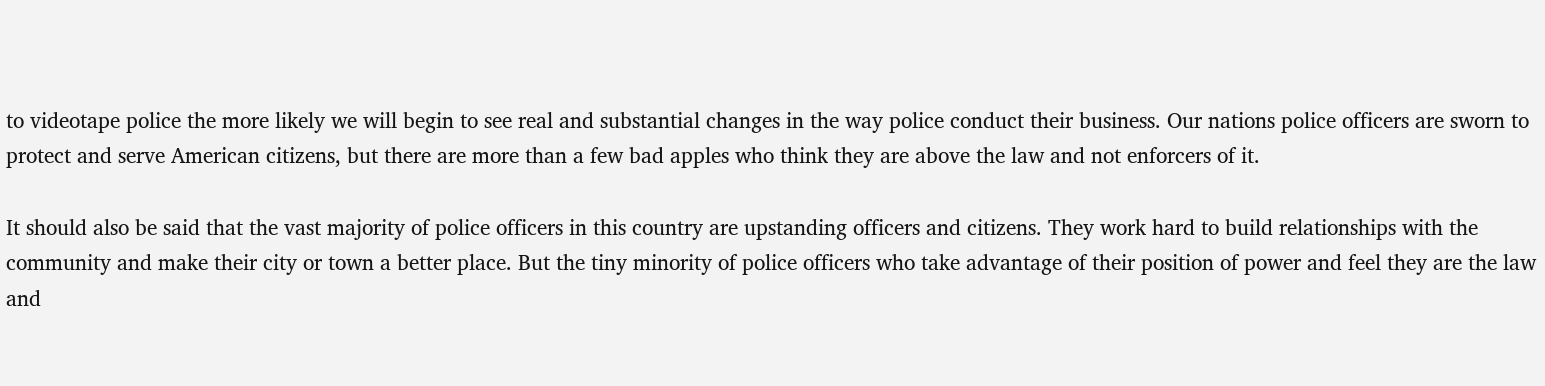to videotape police the more likely we will begin to see real and substantial changes in the way police conduct their business. Our nations police officers are sworn to protect and serve American citizens, but there are more than a few bad apples who think they are above the law and not enforcers of it.

It should also be said that the vast majority of police officers in this country are upstanding officers and citizens. They work hard to build relationships with the community and make their city or town a better place. But the tiny minority of police officers who take advantage of their position of power and feel they are the law and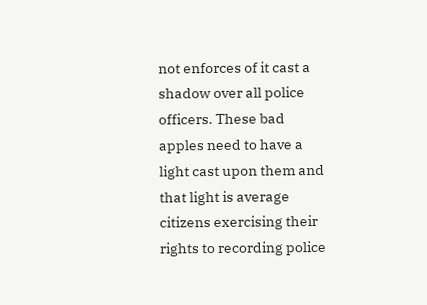not enforces of it cast a shadow over all police officers. These bad apples need to have a light cast upon them and that light is average citizens exercising their rights to recording police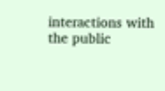interactions with the public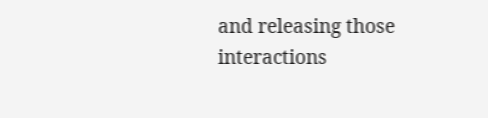and releasing those interactions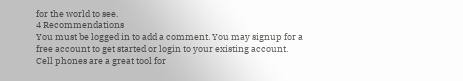for the world to see.
4 Recommendations
You must be logged in to add a comment. You may signup for a free account to get started or login to your existing account.
Cell phones are a great tool for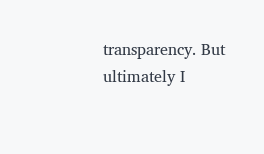transparency. But ultimately I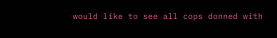would like to see all cops donned with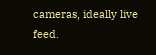cameras, ideally live feed.